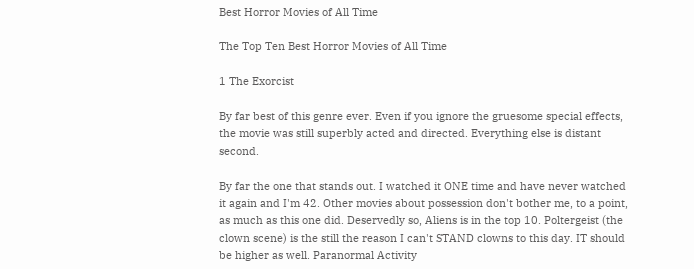Best Horror Movies of All Time

The Top Ten Best Horror Movies of All Time

1 The Exorcist

By far best of this genre ever. Even if you ignore the gruesome special effects, the movie was still superbly acted and directed. Everything else is distant second.

By far the one that stands out. I watched it ONE time and have never watched it again and I'm 42. Other movies about possession don't bother me, to a point, as much as this one did. Deservedly so, Aliens is in the top 10. Poltergeist (the clown scene) is the still the reason I can't STAND clowns to this day. IT should be higher as well. Paranormal Activity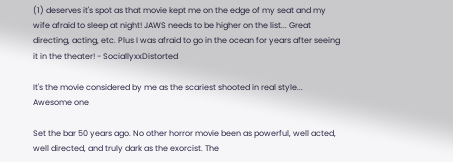(1) deserves it's spot as that movie kept me on the edge of my seat and my wife afraid to sleep at night! JAWS needs to be higher on the list... Great directing, acting, etc. Plus I was afraid to go in the ocean for years after seeing it in the theater! - SociallyxxDistorted

It's the movie considered by me as the scariest shooted in real style... Awesome one

Set the bar 50 years ago. No other horror movie been as powerful, well acted, well directed, and truly dark as the exorcist. The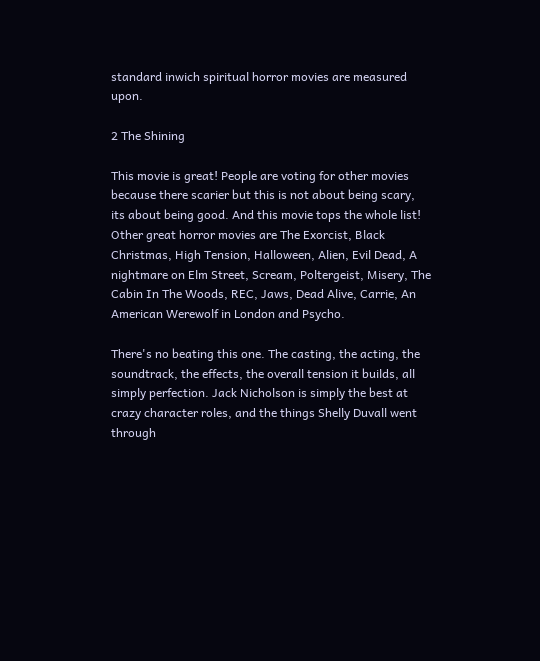standard inwich spiritual horror movies are measured upon.

2 The Shining

This movie is great! People are voting for other movies because there scarier but this is not about being scary, its about being good. And this movie tops the whole list! Other great horror movies are The Exorcist, Black Christmas, High Tension, Halloween, Alien, Evil Dead, A nightmare on Elm Street, Scream, Poltergeist, Misery, The Cabin In The Woods, REC, Jaws, Dead Alive, Carrie, An American Werewolf in London and Psycho.

There's no beating this one. The casting, the acting, the soundtrack, the effects, the overall tension it builds, all simply perfection. Jack Nicholson is simply the best at crazy character roles, and the things Shelly Duvall went through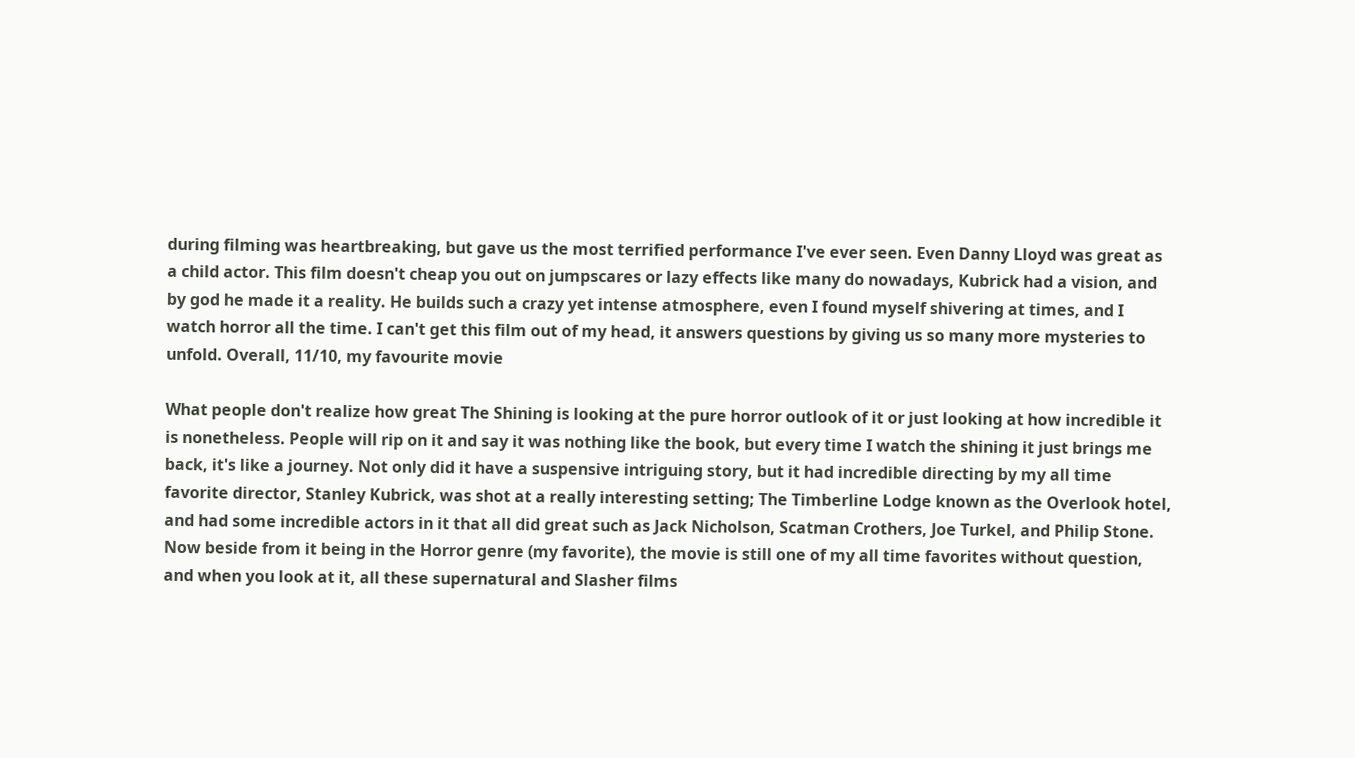during filming was heartbreaking, but gave us the most terrified performance I've ever seen. Even Danny Lloyd was great as a child actor. This film doesn't cheap you out on jumpscares or lazy effects like many do nowadays, Kubrick had a vision, and by god he made it a reality. He builds such a crazy yet intense atmosphere, even I found myself shivering at times, and I watch horror all the time. I can't get this film out of my head, it answers questions by giving us so many more mysteries to unfold. Overall, 11/10, my favourite movie

What people don't realize how great The Shining is looking at the pure horror outlook of it or just looking at how incredible it is nonetheless. People will rip on it and say it was nothing like the book, but every time I watch the shining it just brings me back, it's like a journey. Not only did it have a suspensive intriguing story, but it had incredible directing by my all time favorite director, Stanley Kubrick, was shot at a really interesting setting; The Timberline Lodge known as the Overlook hotel, and had some incredible actors in it that all did great such as Jack Nicholson, Scatman Crothers, Joe Turkel, and Philip Stone. Now beside from it being in the Horror genre (my favorite), the movie is still one of my all time favorites without question, and when you look at it, all these supernatural and Slasher films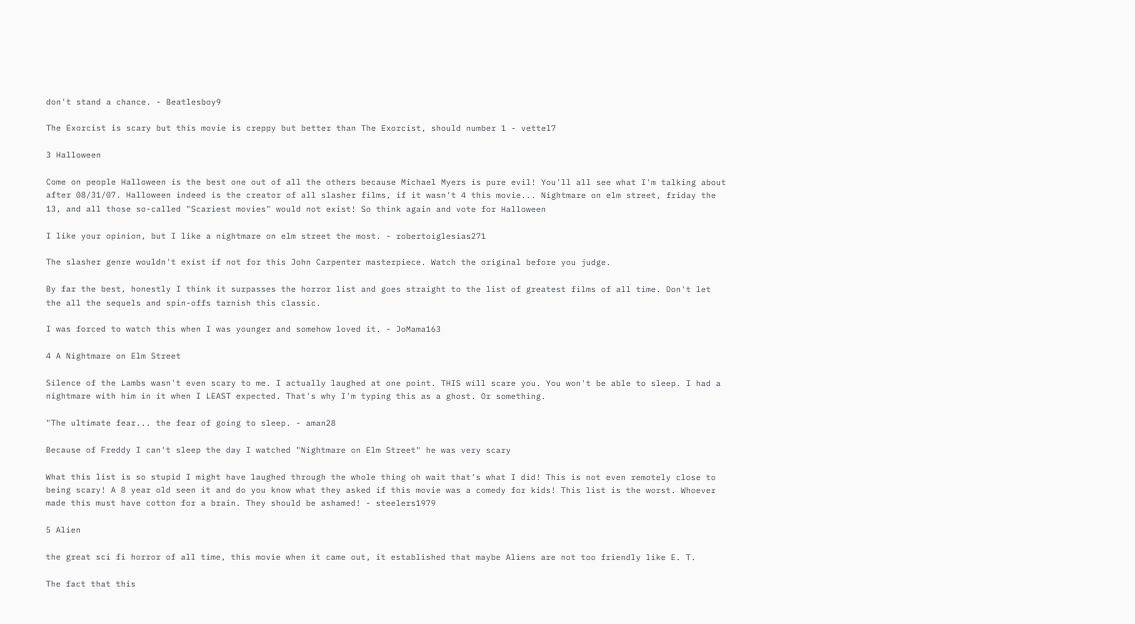don't stand a chance. - Beatlesboy9

The Exorcist is scary but this movie is creppy but better than The Exorcist, should number 1 - vettel7

3 Halloween

Come on people Halloween is the best one out of all the others because Michael Myers is pure evil! You'll all see what I'm talking about after 08/31/07. Halloween indeed is the creator of all slasher films, if it wasn't 4 this movie... Nightmare on elm street, friday the 13, and all those so-called "Scariest movies" would not exist! So think again and vote for Halloween

I like your opinion, but I like a nightmare on elm street the most. - robertoiglesias271

The slasher genre wouldn't exist if not for this John Carpenter masterpiece. Watch the original before you judge.

By far the best, honestly I think it surpasses the horror list and goes straight to the list of greatest films of all time. Don't let the all the sequels and spin-offs tarnish this classic.

I was forced to watch this when I was younger and somehow loved it. - JoMama163

4 A Nightmare on Elm Street

Silence of the Lambs wasn't even scary to me. I actually laughed at one point. THIS will scare you. You won't be able to sleep. I had a nightmare with him in it when I LEAST expected. That's why I'm typing this as a ghost. Or something.

"The ultimate fear... the fear of going to sleep. - aman28

Because of Freddy I can't sleep the day I watched "Nightmare on Elm Street" he was very scary

What this list is so stupid I might have laughed through the whole thing oh wait that's what I did! This is not even remotely close to being scary! A 8 year old seen it and do you know what they asked if this movie was a comedy for kids! This list is the worst. Whoever made this must have cotton for a brain. They should be ashamed! - steelers1979

5 Alien

the great sci fi horror of all time, this movie when it came out, it established that maybe Aliens are not too friendly like E. T.

The fact that this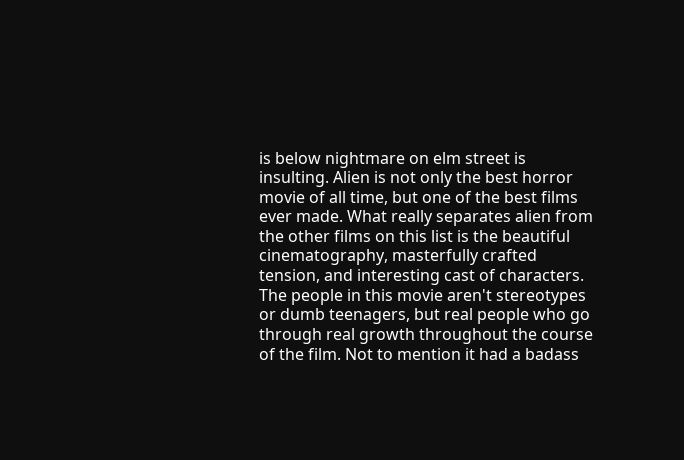is below nightmare on elm street is insulting. Alien is not only the best horror movie of all time, but one of the best films ever made. What really separates alien from the other films on this list is the beautiful cinematography, masterfully crafted tension, and interesting cast of characters. The people in this movie aren't stereotypes or dumb teenagers, but real people who go through real growth throughout the course of the film. Not to mention it had a badass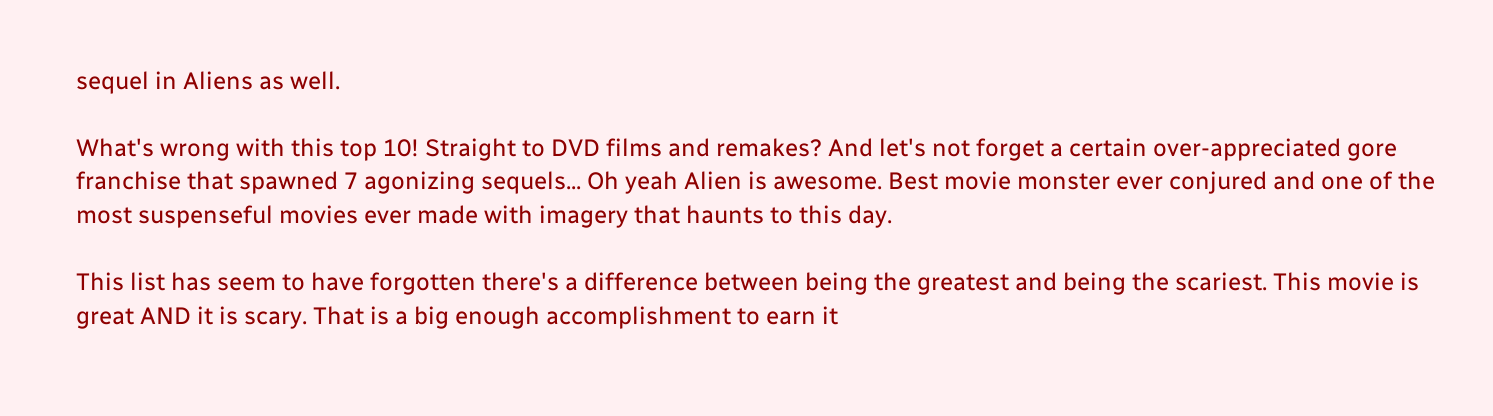sequel in Aliens as well.

What's wrong with this top 10! Straight to DVD films and remakes? And let's not forget a certain over-appreciated gore franchise that spawned 7 agonizing sequels... Oh yeah Alien is awesome. Best movie monster ever conjured and one of the most suspenseful movies ever made with imagery that haunts to this day.

This list has seem to have forgotten there's a difference between being the greatest and being the scariest. This movie is great AND it is scary. That is a big enough accomplishment to earn it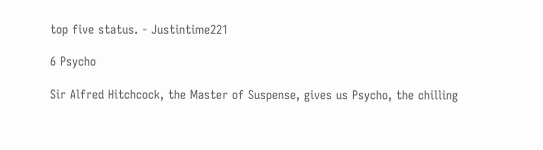top five status. - Justintime221

6 Psycho

Sir Alfred Hitchcock, the Master of Suspense, gives us Psycho, the chilling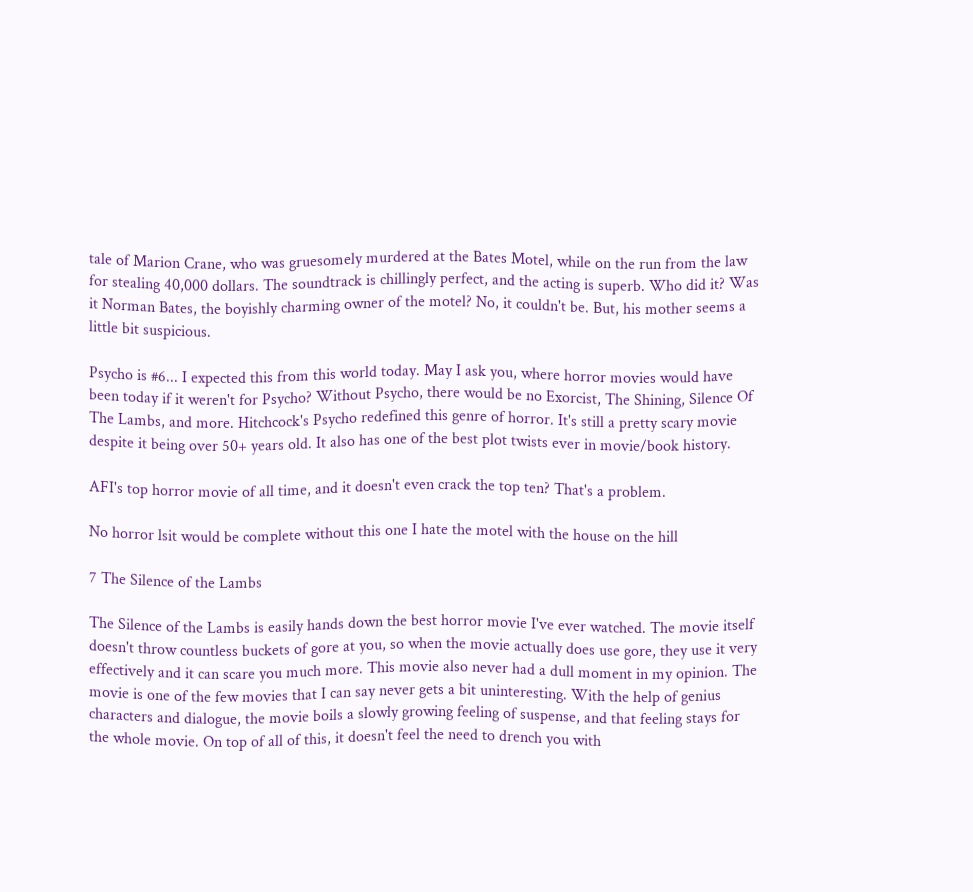tale of Marion Crane, who was gruesomely murdered at the Bates Motel, while on the run from the law for stealing 40,000 dollars. The soundtrack is chillingly perfect, and the acting is superb. Who did it? Was it Norman Bates, the boyishly charming owner of the motel? No, it couldn't be. But, his mother seems a little bit suspicious.

Psycho is #6... I expected this from this world today. May I ask you, where horror movies would have been today if it weren't for Psycho? Without Psycho, there would be no Exorcist, The Shining, Silence Of The Lambs, and more. Hitchcock's Psycho redefined this genre of horror. It's still a pretty scary movie despite it being over 50+ years old. It also has one of the best plot twists ever in movie/book history.

AFI's top horror movie of all time, and it doesn't even crack the top ten? That's a problem.

No horror lsit would be complete without this one I hate the motel with the house on the hill

7 The Silence of the Lambs

The Silence of the Lambs is easily hands down the best horror movie I've ever watched. The movie itself doesn't throw countless buckets of gore at you, so when the movie actually does use gore, they use it very effectively and it can scare you much more. This movie also never had a dull moment in my opinion. The movie is one of the few movies that I can say never gets a bit uninteresting. With the help of genius characters and dialogue, the movie boils a slowly growing feeling of suspense, and that feeling stays for the whole movie. On top of all of this, it doesn't feel the need to drench you with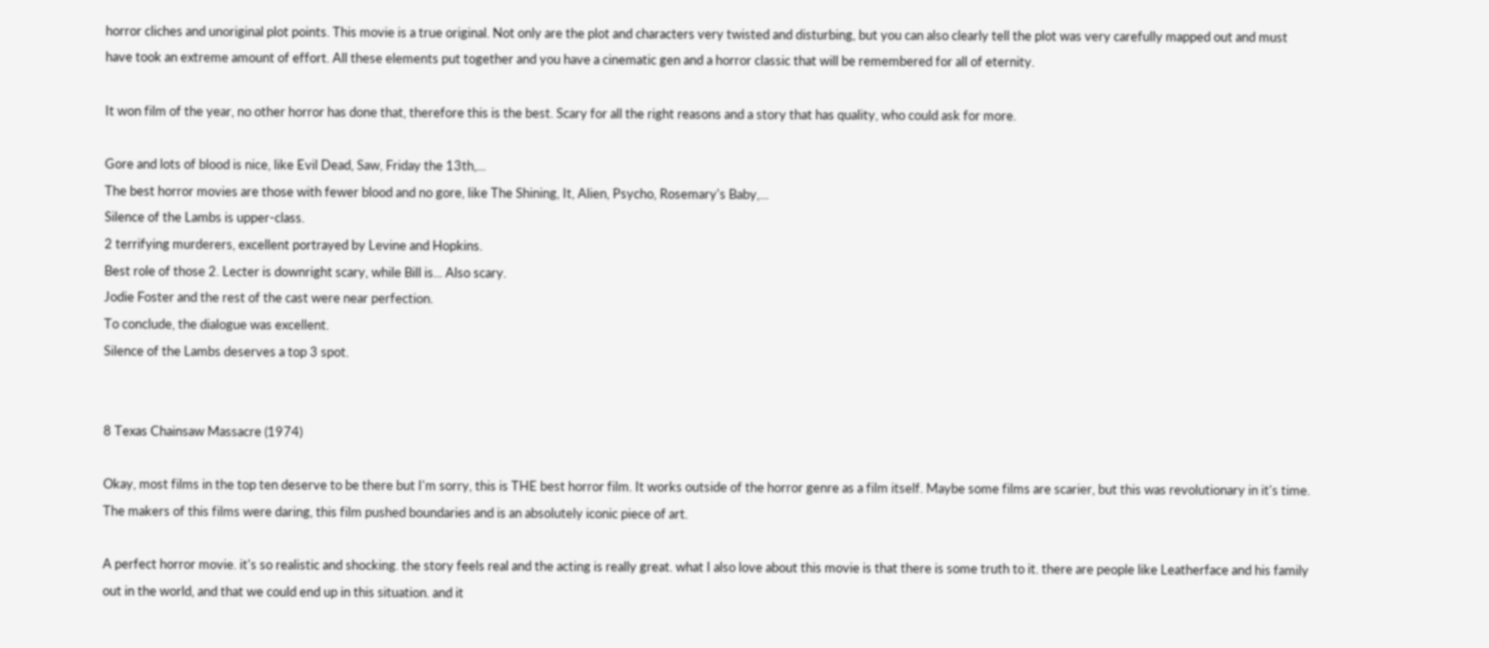horror cliches and unoriginal plot points. This movie is a true original. Not only are the plot and characters very twisted and disturbing, but you can also clearly tell the plot was very carefully mapped out and must have took an extreme amount of effort. All these elements put together and you have a cinematic gen and a horror classic that will be remembered for all of eternity.

It won film of the year, no other horror has done that, therefore this is the best. Scary for all the right reasons and a story that has quality, who could ask for more.

Gore and lots of blood is nice, like Evil Dead, Saw, Friday the 13th,...
The best horror movies are those with fewer blood and no gore, like The Shining, It, Alien, Psycho, Rosemary's Baby,...
Silence of the Lambs is upper-class.
2 terrifying murderers, excellent portrayed by Levine and Hopkins.
Best role of those 2. Lecter is downright scary, while Bill is... Also scary.
Jodie Foster and the rest of the cast were near perfection.
To conclude, the dialogue was excellent.
Silence of the Lambs deserves a top 3 spot.


8 Texas Chainsaw Massacre (1974)

Okay, most films in the top ten deserve to be there but I'm sorry, this is THE best horror film. It works outside of the horror genre as a film itself. Maybe some films are scarier, but this was revolutionary in it's time. The makers of this films were daring, this film pushed boundaries and is an absolutely iconic piece of art.

A perfect horror movie. it's so realistic and shocking. the story feels real and the acting is really great. what I also love about this movie is that there is some truth to it. there are people like Leatherface and his family out in the world, and that we could end up in this situation. and it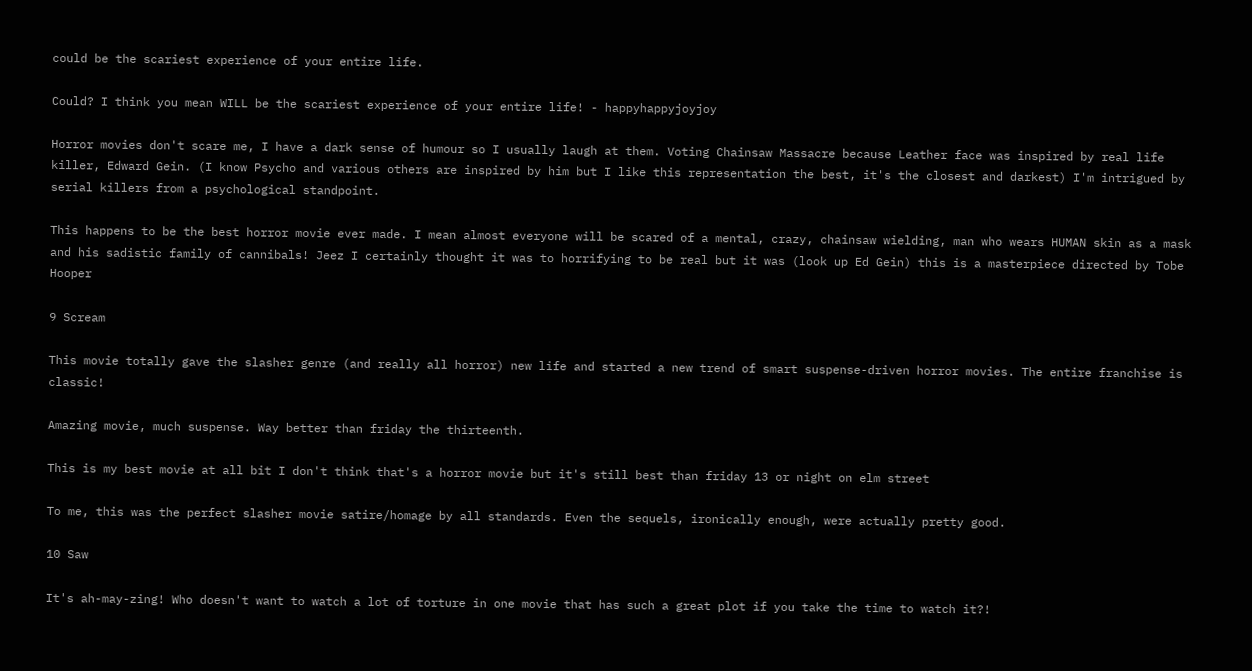could be the scariest experience of your entire life.

Could? I think you mean WILL be the scariest experience of your entire life! - happyhappyjoyjoy

Horror movies don't scare me, I have a dark sense of humour so I usually laugh at them. Voting Chainsaw Massacre because Leather face was inspired by real life killer, Edward Gein. (I know Psycho and various others are inspired by him but I like this representation the best, it's the closest and darkest) I'm intrigued by serial killers from a psychological standpoint.

This happens to be the best horror movie ever made. I mean almost everyone will be scared of a mental, crazy, chainsaw wielding, man who wears HUMAN skin as a mask and his sadistic family of cannibals! Jeez I certainly thought it was to horrifying to be real but it was (look up Ed Gein) this is a masterpiece directed by Tobe Hooper

9 Scream

This movie totally gave the slasher genre (and really all horror) new life and started a new trend of smart suspense-driven horror movies. The entire franchise is classic!

Amazing movie, much suspense. Way better than friday the thirteenth.

This is my best movie at all bit I don't think that's a horror movie but it's still best than friday 13 or night on elm street

To me, this was the perfect slasher movie satire/homage by all standards. Even the sequels, ironically enough, were actually pretty good.

10 Saw

It's ah-may-zing! Who doesn't want to watch a lot of torture in one movie that has such a great plot if you take the time to watch it?!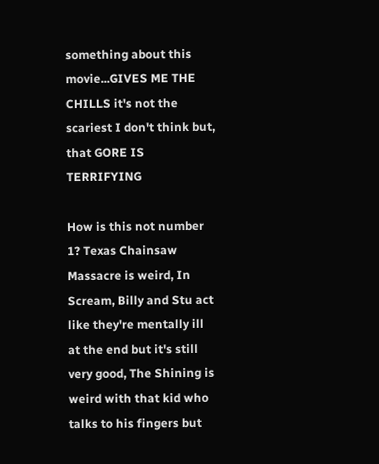something about this movie...GIVES ME THE CHILLS it's not the scariest I don't think but, that GORE IS TERRIFYING

How is this not number 1? Texas Chainsaw Massacre is weird, In Scream, Billy and Stu act like they're mentally ill at the end but it's still very good, The Shining is weird with that kid who talks to his fingers but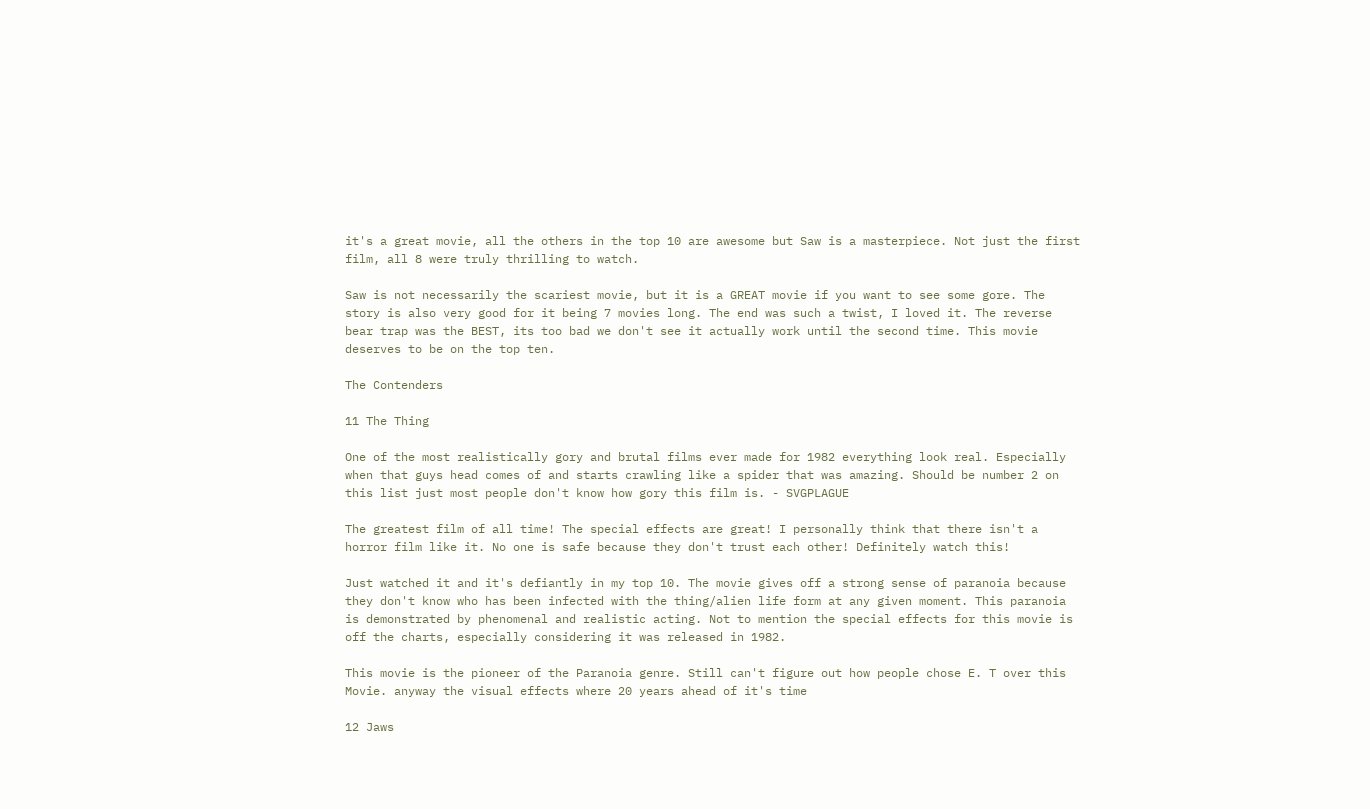it's a great movie, all the others in the top 10 are awesome but Saw is a masterpiece. Not just the first film, all 8 were truly thrilling to watch.

Saw is not necessarily the scariest movie, but it is a GREAT movie if you want to see some gore. The story is also very good for it being 7 movies long. The end was such a twist, I loved it. The reverse bear trap was the BEST, its too bad we don't see it actually work until the second time. This movie deserves to be on the top ten.

The Contenders

11 The Thing

One of the most realistically gory and brutal films ever made for 1982 everything look real. Especially when that guys head comes of and starts crawling like a spider that was amazing. Should be number 2 on this list just most people don't know how gory this film is. - SVGPLAGUE

The greatest film of all time! The special effects are great! I personally think that there isn't a horror film like it. No one is safe because they don't trust each other! Definitely watch this!

Just watched it and it's defiantly in my top 10. The movie gives off a strong sense of paranoia because they don't know who has been infected with the thing/alien life form at any given moment. This paranoia is demonstrated by phenomenal and realistic acting. Not to mention the special effects for this movie is off the charts, especially considering it was released in 1982.

This movie is the pioneer of the Paranoia genre. Still can't figure out how people chose E. T over this Movie. anyway the visual effects where 20 years ahead of it's time

12 Jaws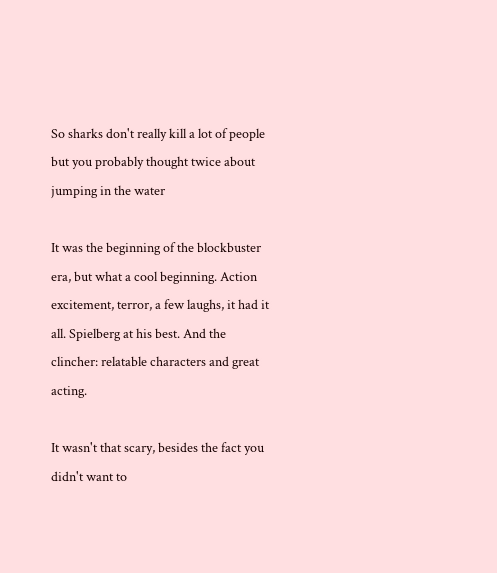So sharks don't really kill a lot of people but you probably thought twice about jumping in the water

It was the beginning of the blockbuster era, but what a cool beginning. Action excitement, terror, a few laughs, it had it all. Spielberg at his best. And the clincher: relatable characters and great acting.

It wasn't that scary, besides the fact you didn't want to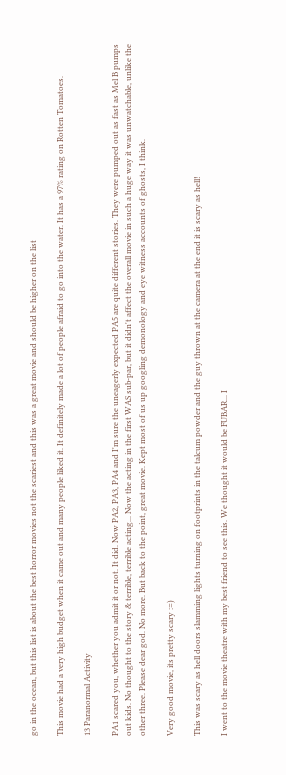go in the ocean, but this list is about the best horror movies not the scariest and this was a great movie and should be higher on the list

This movie had a very high budget when it came out and many people liked it. It definitely made a lot of people afraid to go into the water. It has a 97% rating on Rotten Tomatoes.

13 Paranormal Activity

PA1 scared you, whether you admit it or not. It did. Now PA2, PA3, PA4 and I'm sure the uneagerly expected PA5 are quite different stories. They were pumped out as fast as Mel B pumps out kids. No thought to the story & terrible, terrible acting... Now the acting in the first WAS sub-par, but it didn't affect the overall movie in such a huge way it was unwatchable, unlike the other three. Please dear god. No more. But back to the point, great movie. Kept most of us up googling demonology and eye witness accounts of ghosts, I think.

Very good movie, its pretty scary :=)

This was scary as hell doors slamming lights turning on footprints in the talcum powder and the guy thrown at the camera at the end it is scary as hell!

I went to the movie theatre with my best friend to see this. We thought it would be FUBAR... I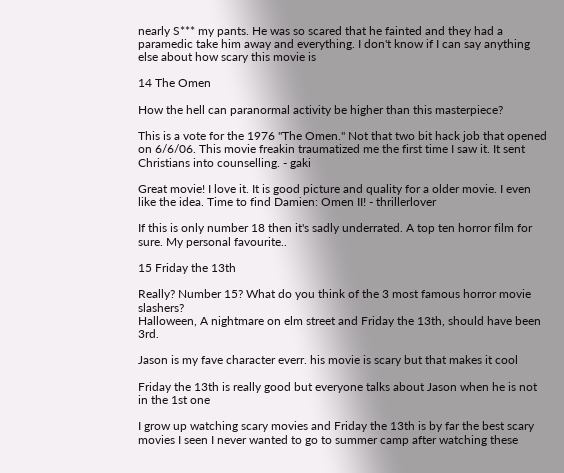nearly S*** my pants. He was so scared that he fainted and they had a paramedic take him away and everything. I don't know if I can say anything else about how scary this movie is

14 The Omen

How the hell can paranormal activity be higher than this masterpiece?

This is a vote for the 1976 "The Omen." Not that two bit hack job that opened on 6/6/06. This movie freakin traumatized me the first time I saw it. It sent Christians into counselling. - gaki

Great movie! I love it. It is good picture and quality for a older movie. I even like the idea. Time to find Damien: Omen II! - thrillerlover

If this is only number 18 then it's sadly underrated. A top ten horror film for sure. My personal favourite..

15 Friday the 13th

Really? Number 15? What do you think of the 3 most famous horror movie slashers?
Halloween, A nightmare on elm street and Friday the 13th, should have been 3rd.

Jason is my fave character everr. his movie is scary but that makes it cool

Friday the 13th is really good but everyone talks about Jason when he is not in the 1st one

I grow up watching scary movies and Friday the 13th is by far the best scary movies I seen I never wanted to go to summer camp after watching these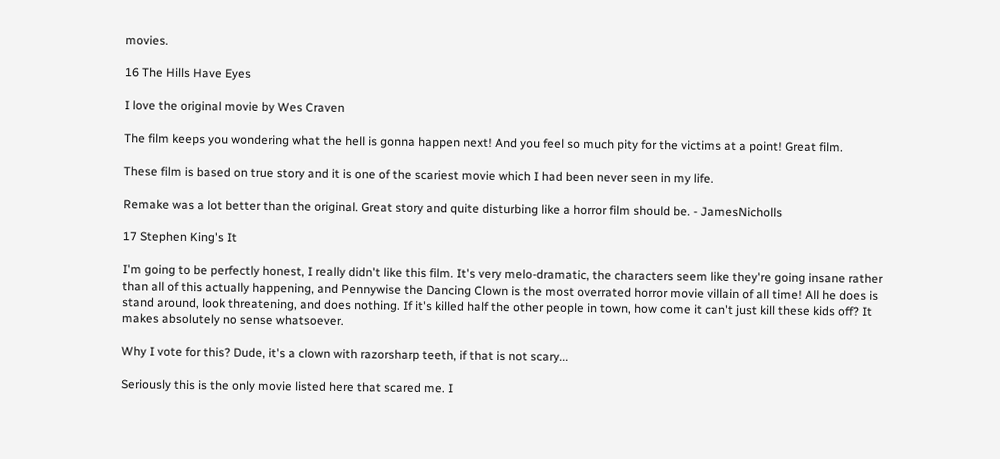movies.

16 The Hills Have Eyes

I love the original movie by Wes Craven

The film keeps you wondering what the hell is gonna happen next! And you feel so much pity for the victims at a point! Great film.

These film is based on true story and it is one of the scariest movie which I had been never seen in my life.

Remake was a lot better than the original. Great story and quite disturbing like a horror film should be. - JamesNicholls

17 Stephen King's It

I'm going to be perfectly honest, I really didn't like this film. It's very melo-dramatic, the characters seem like they're going insane rather than all of this actually happening, and Pennywise the Dancing Clown is the most overrated horror movie villain of all time! All he does is stand around, look threatening, and does nothing. If it's killed half the other people in town, how come it can't just kill these kids off? It makes absolutely no sense whatsoever.

Why I vote for this? Dude, it's a clown with razorsharp teeth, if that is not scary...

Seriously this is the only movie listed here that scared me. I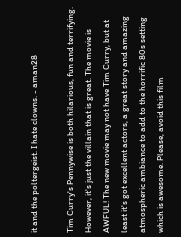it and the poltergeist. I hate clowns. - aman28

Tim Curry's Pennywise is both hilarious, fun and terrifying. However, it's just the villain that is great. The movie is AWFUL! The new movie may not have Tim Curry, but at least it's got excellent actors, a great story and amazing atmospheric ambiance to add to the horrific 80s setting which is awesome. Please, avoid this film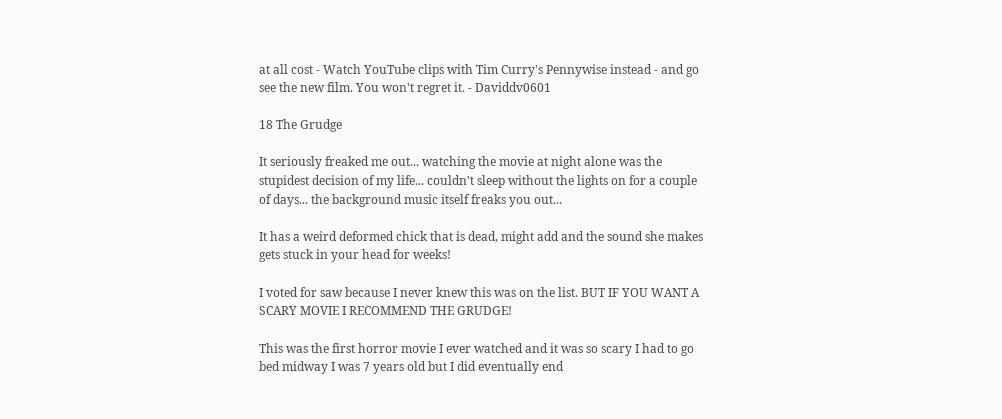at all cost - Watch YouTube clips with Tim Curry's Pennywise instead - and go see the new film. You won't regret it. - Daviddv0601

18 The Grudge

It seriously freaked me out... watching the movie at night alone was the stupidest decision of my life... couldn't sleep without the lights on for a couple of days... the background music itself freaks you out...

It has a weird deformed chick that is dead, might add and the sound she makes gets stuck in your head for weeks!

I voted for saw because I never knew this was on the list. BUT IF YOU WANT A SCARY MOVIE I RECOMMEND THE GRUDGE!

This was the first horror movie I ever watched and it was so scary I had to go bed midway I was 7 years old but I did eventually end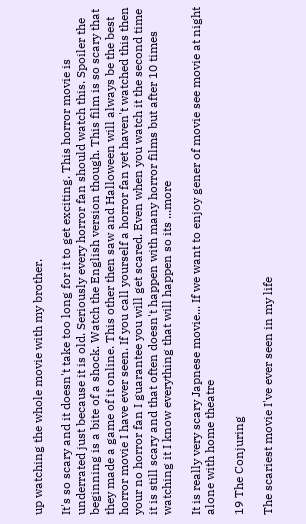up watching the whole movie with my brother.

It's so scary and it doesn't take too long for it to get exciting. This horror movie is underrated just because it is old. Seriously every horror fan should watch this. Spoiler the beginning is a bite of a shock. Watch the English version though. This film is so scary that they made a game of it online. This other then saw and Halloween will always be the best horror movie I have ever seen. If you call yourself a horror fan yet haven't watched this then your no horror fan I guarantee you will get scared. Even when you watch it the second time it is still scary and that often doesn't happen with many horror films but after 10 times watching it I know everything that will happen so its ...more

It is really very scary Japnese movie... If we want to enjoy gener of movie see movie at night alone with home theatre

19 The Conjuring

The scariest movie I've ever seen in my life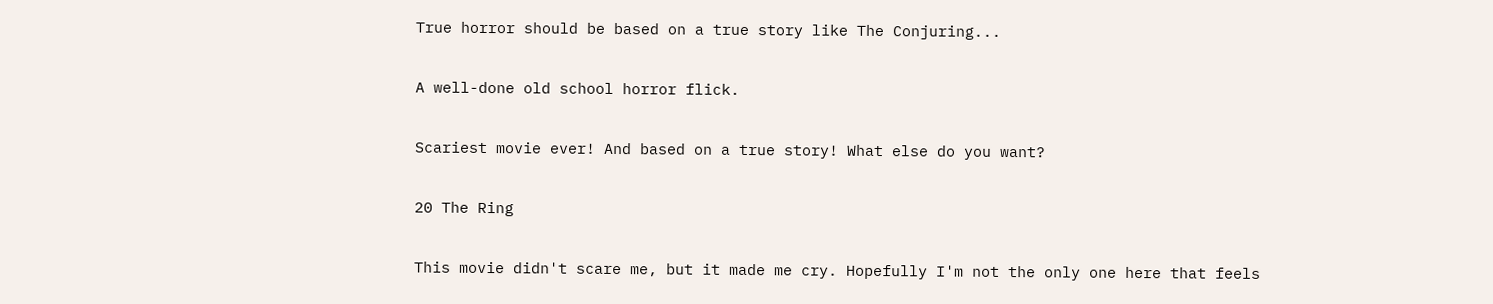True horror should be based on a true story like The Conjuring...

A well-done old school horror flick.

Scariest movie ever! And based on a true story! What else do you want?

20 The Ring

This movie didn't scare me, but it made me cry. Hopefully I'm not the only one here that feels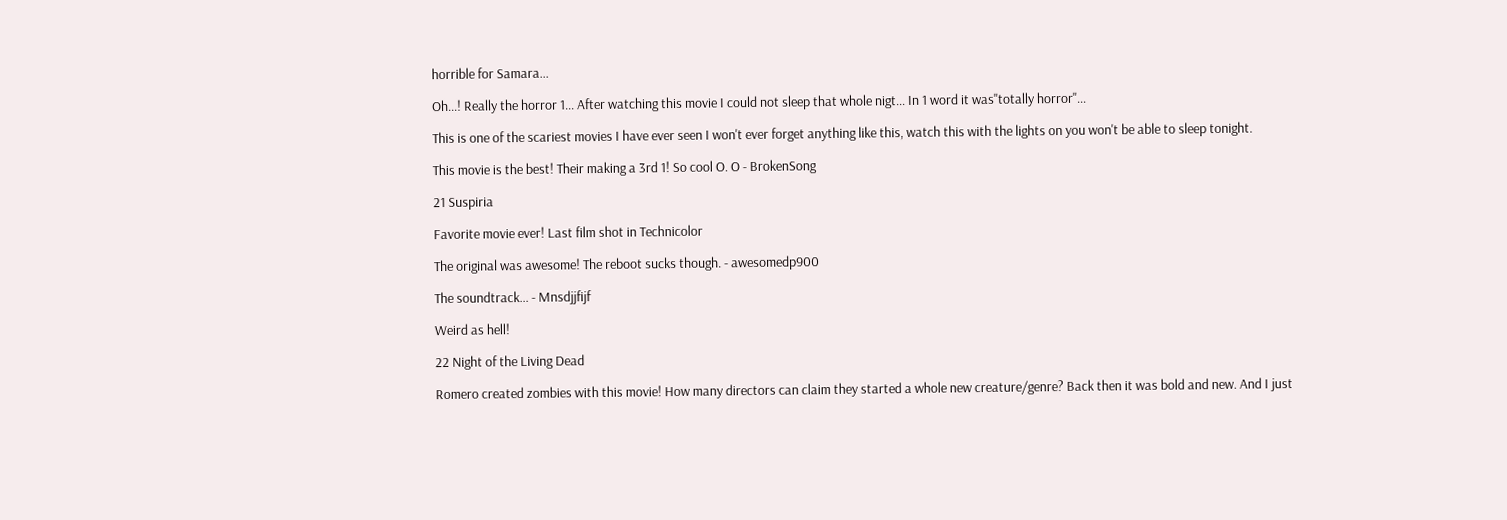horrible for Samara...

Oh...! Really the horror 1... After watching this movie I could not sleep that whole nigt... In 1 word it was"totally horror"...

This is one of the scariest movies I have ever seen I won't ever forget anything like this, watch this with the lights on you won't be able to sleep tonight.

This movie is the best! Their making a 3rd 1! So cool O. O - BrokenSong

21 Suspiria

Favorite movie ever! Last film shot in Technicolor

The original was awesome! The reboot sucks though. - awesomedp900

The soundtrack... - Mnsdjjfijf

Weird as hell!

22 Night of the Living Dead

Romero created zombies with this movie! How many directors can claim they started a whole new creature/genre? Back then it was bold and new. And I just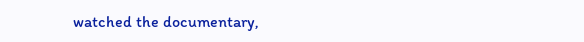watched the documentary,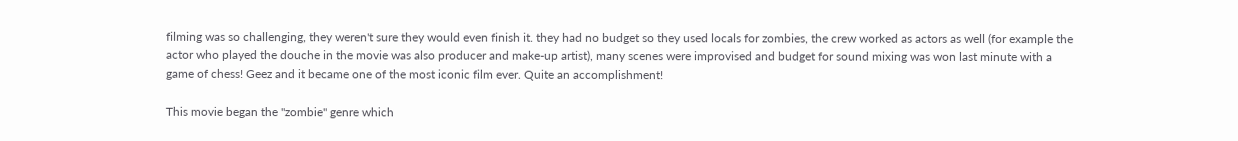filming was so challenging, they weren't sure they would even finish it. they had no budget so they used locals for zombies, the crew worked as actors as well (for example the actor who played the douche in the movie was also producer and make-up artist), many scenes were improvised and budget for sound mixing was won last minute with a game of chess! Geez and it became one of the most iconic film ever. Quite an accomplishment!

This movie began the "zombie" genre which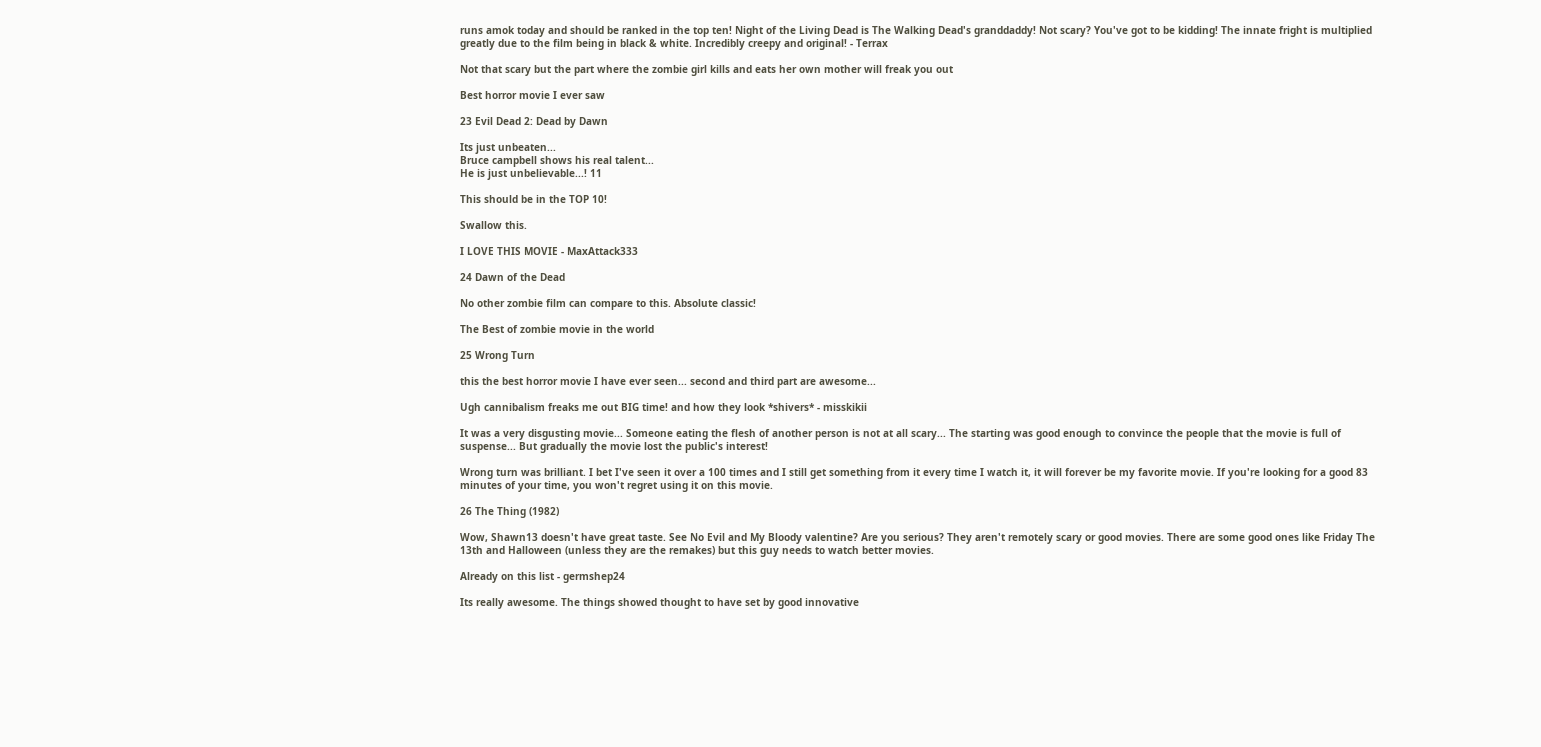runs amok today and should be ranked in the top ten! Night of the Living Dead is The Walking Dead's granddaddy! Not scary? You've got to be kidding! The innate fright is multiplied greatly due to the film being in black & white. Incredibly creepy and original! - Terrax

Not that scary but the part where the zombie girl kills and eats her own mother will freak you out

Best horror movie I ever saw

23 Evil Dead 2: Dead by Dawn

Its just unbeaten...
Bruce campbell shows his real talent...
He is just unbelievable...! 11

This should be in the TOP 10!

Swallow this.

I LOVE THIS MOVIE - MaxAttack333

24 Dawn of the Dead

No other zombie film can compare to this. Absolute classic!

The Best of zombie movie in the world

25 Wrong Turn

this the best horror movie I have ever seen... second and third part are awesome...

Ugh cannibalism freaks me out BIG time! and how they look *shivers* - misskikii

It was a very disgusting movie... Someone eating the flesh of another person is not at all scary... The starting was good enough to convince the people that the movie is full of suspense... But gradually the movie lost the public's interest!

Wrong turn was brilliant. I bet I've seen it over a 100 times and I still get something from it every time I watch it, it will forever be my favorite movie. If you're looking for a good 83 minutes of your time, you won't regret using it on this movie.

26 The Thing (1982)

Wow, Shawn13 doesn't have great taste. See No Evil and My Bloody valentine? Are you serious? They aren't remotely scary or good movies. There are some good ones like Friday The 13th and Halloween (unless they are the remakes) but this guy needs to watch better movies.

Already on this list - germshep24

Its really awesome. The things showed thought to have set by good innovative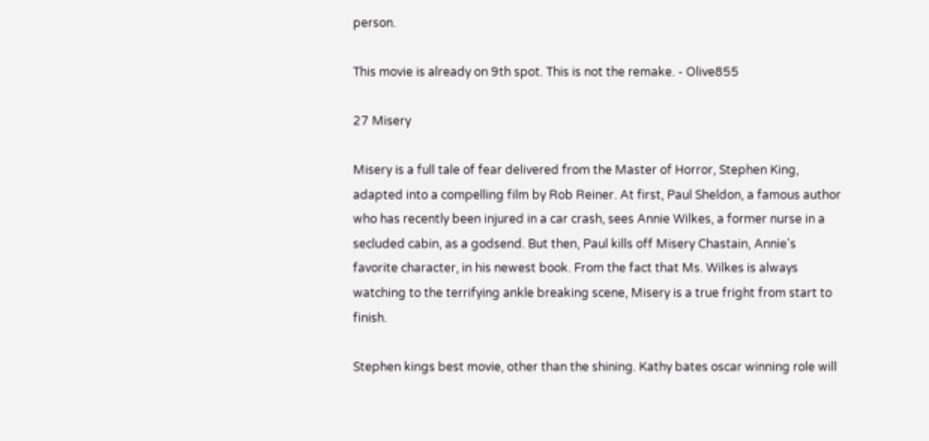person.

This movie is already on 9th spot. This is not the remake. - Olive855

27 Misery

Misery is a full tale of fear delivered from the Master of Horror, Stephen King, adapted into a compelling film by Rob Reiner. At first, Paul Sheldon, a famous author who has recently been injured in a car crash, sees Annie Wilkes, a former nurse in a secluded cabin, as a godsend. But then, Paul kills off Misery Chastain, Annie's favorite character, in his newest book. From the fact that Ms. Wilkes is always watching to the terrifying ankle breaking scene, Misery is a true fright from start to finish.

Stephen kings best movie, other than the shining. Kathy bates oscar winning role will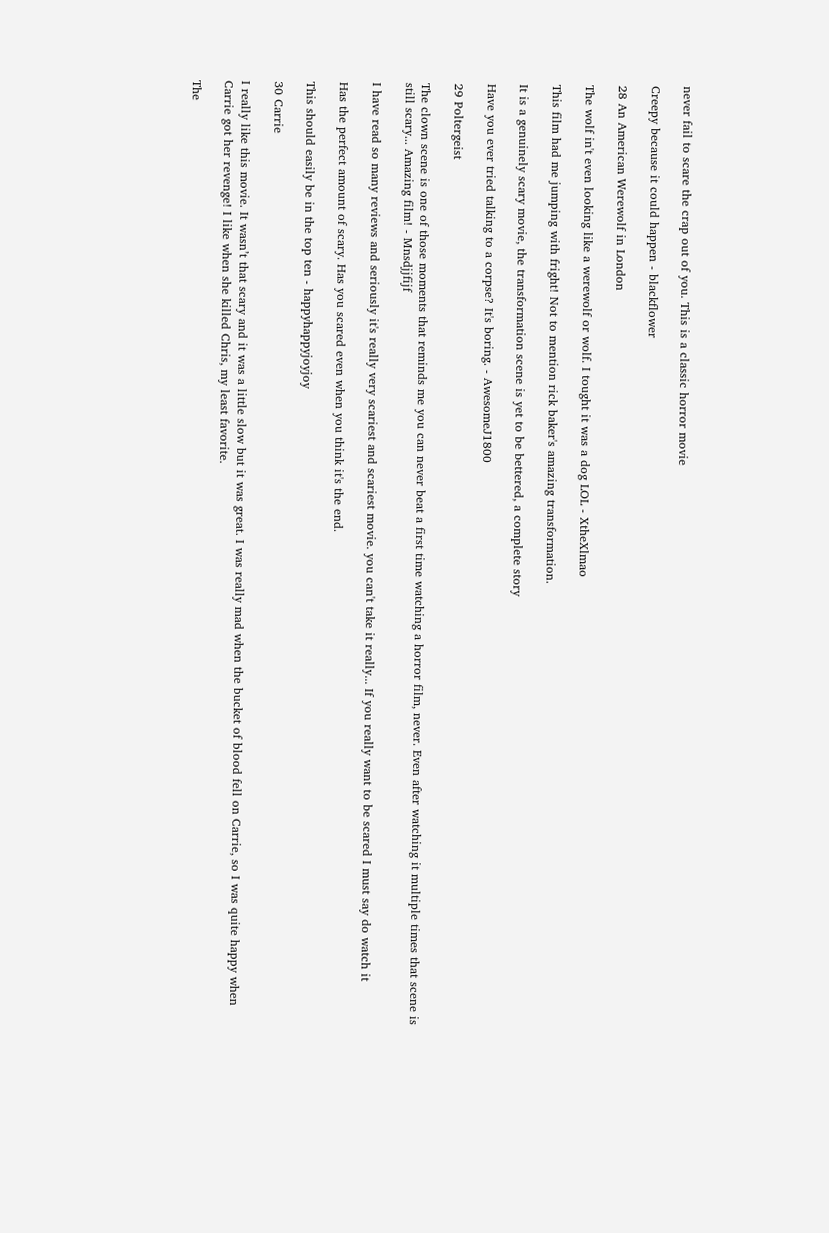never fail to scare the crap out of you. This is a classic horror movie

Creepy because it could happen - blackflower

28 An American Werewolf in London

The wolf in't even looking like a werewolf or wolf. I tought it was a dog LOL - XtheXlmao

This film had me jumping with fright! Not to mention rick baker's amazing transformation.

It is a genuinely scary movie, the transformation scene is yet to be bettered, a complete story

Have you ever tried talking to a corpse? It's boring. - AwesomeJ1800

29 Poltergeist

The clown scene is one of those moments that reminds me you can never beat a first time watching a horror film, never. Even after watching it multiple times that scene is still scary... Amazing film! - Mnsdjjfijf

I have read so many reviews and seriously it's really very scariest and scariest movie. you can't take it really... If you really want to be scared I must say do watch it

Has the perfect amount of scary. Has you scared even when you think it's the end.

This should easily be in the top ten - happyhappyjoyjoy

30 Carrie

I really like this movie. It wasn’t that scary and it was a little slow but it was great. I was really mad when the bucket of blood fell on Carrie, so I was quite happy when Carrie got her revenge! I like when she killed Chris, my least favorite.

The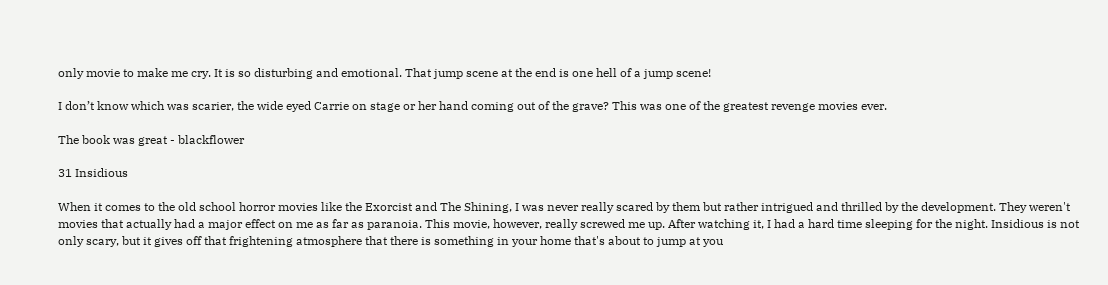only movie to make me cry. It is so disturbing and emotional. That jump scene at the end is one hell of a jump scene!

I don’t know which was scarier, the wide eyed Carrie on stage or her hand coming out of the grave? This was one of the greatest revenge movies ever.

The book was great - blackflower

31 Insidious

When it comes to the old school horror movies like the Exorcist and The Shining, I was never really scared by them but rather intrigued and thrilled by the development. They weren't movies that actually had a major effect on me as far as paranoia. This movie, however, really screwed me up. After watching it, I had a hard time sleeping for the night. Insidious is not only scary, but it gives off that frightening atmosphere that there is something in your home that's about to jump at you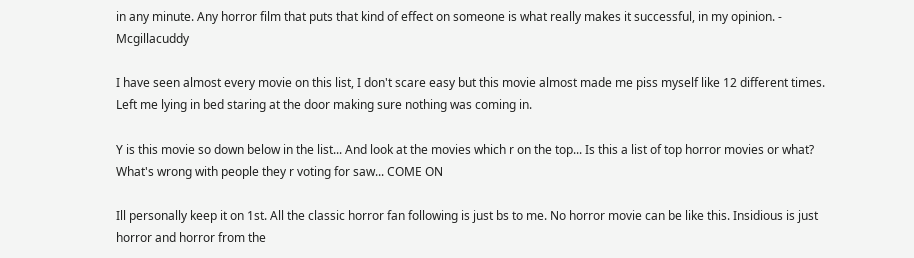in any minute. Any horror film that puts that kind of effect on someone is what really makes it successful, in my opinion. - Mcgillacuddy

I have seen almost every movie on this list, I don't scare easy but this movie almost made me piss myself like 12 different times. Left me lying in bed staring at the door making sure nothing was coming in.

Y is this movie so down below in the list... And look at the movies which r on the top... Is this a list of top horror movies or what? What's wrong with people they r voting for saw... COME ON

Ill personally keep it on 1st. All the classic horror fan following is just bs to me. No horror movie can be like this. Insidious is just horror and horror from the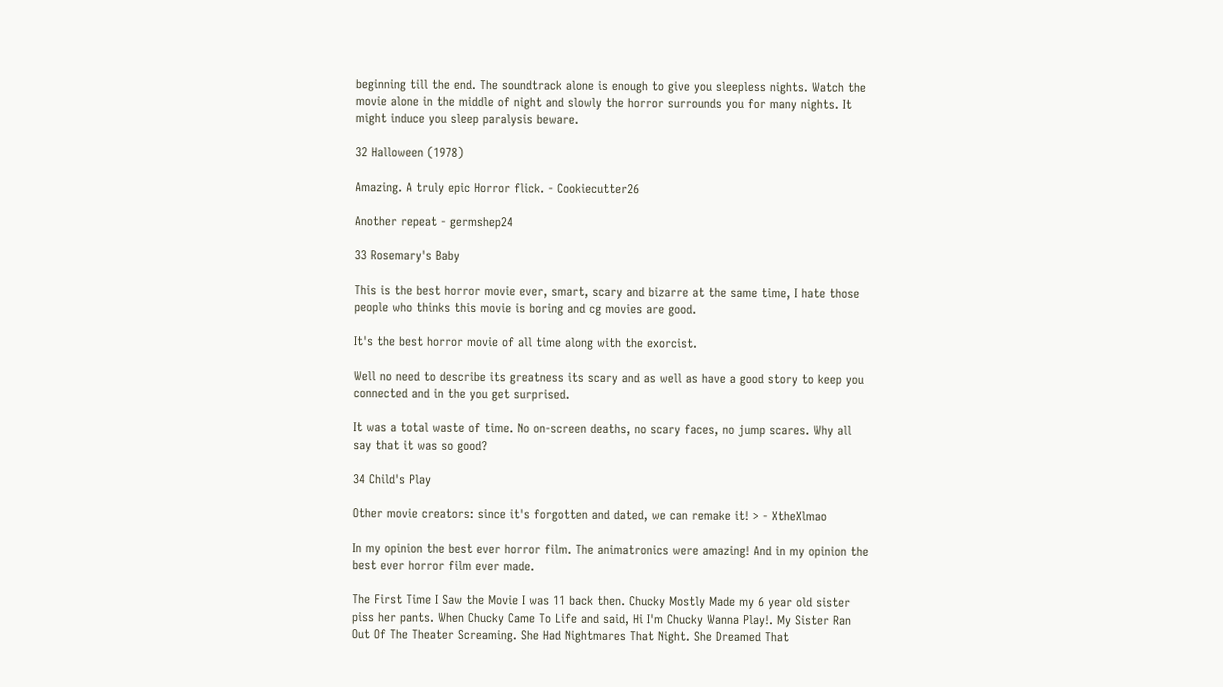beginning till the end. The soundtrack alone is enough to give you sleepless nights. Watch the movie alone in the middle of night and slowly the horror surrounds you for many nights. It might induce you sleep paralysis beware.

32 Halloween (1978)

Amazing. A truly epic Horror flick. - Cookiecutter26

Another repeat - germshep24

33 Rosemary's Baby

This is the best horror movie ever, smart, scary and bizarre at the same time, I hate those people who thinks this movie is boring and cg movies are good.

It's the best horror movie of all time along with the exorcist.

Well no need to describe its greatness its scary and as well as have a good story to keep you connected and in the you get surprised.

It was a total waste of time. No on-screen deaths, no scary faces, no jump scares. Why all say that it was so good?

34 Child's Play

Other movie creators: since it's forgotten and dated, we can remake it! > - XtheXlmao

In my opinion the best ever horror film. The animatronics were amazing! And in my opinion the best ever horror film ever made.

The First Time I Saw the Movie I was 11 back then. Chucky Mostly Made my 6 year old sister piss her pants. When Chucky Came To Life and said, Hi I'm Chucky Wanna Play!. My Sister Ran Out Of The Theater Screaming. She Had Nightmares That Night. She Dreamed That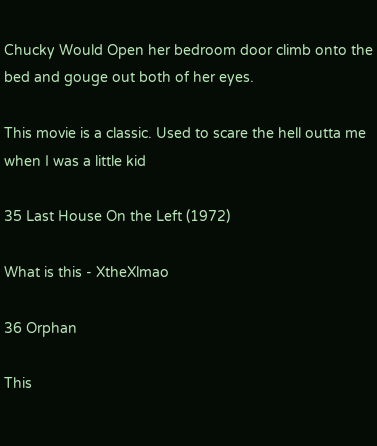Chucky Would Open her bedroom door climb onto the bed and gouge out both of her eyes.

This movie is a classic. Used to scare the hell outta me when I was a little kid

35 Last House On the Left (1972)

What is this - XtheXlmao

36 Orphan

This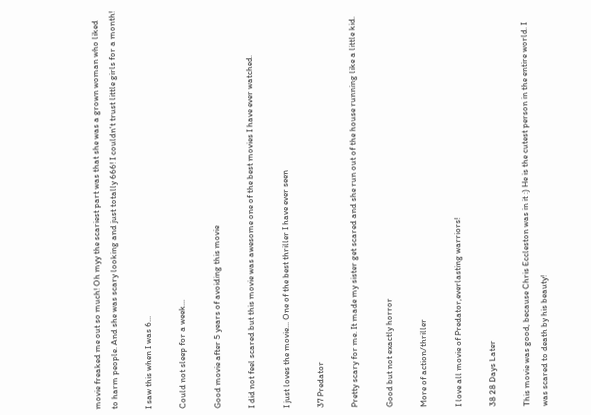movie freaked me out so much! Oh myy the scariest part was that she was a grown woman who liked to harm people. And she was scary looking and just totally 666! I couldn't trust little girls for a month!

I saw this when I was 6...

Could not sleep for a week...

Good movie after 5 years of avoiding this movie

I did not feel scared but this movie was awesome one of the best movies I have ever watched.

I just loves the movie... One of the best thriller I have ever seen

37 Predator

Pretty scary for me. It made my sister get scared and she run out of the house running like a little kid.

Good but not exactly horror

More of action/thriller

I love all movie of Predator,everlasting warriors!

38 28 Days Later

This movie was good, because Chris Eccleston was in it :) He is the cutest person in the entire world. I was scared to death by his beauty!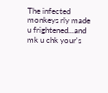The infected monkeys rly made u frightened...and mk u chk your's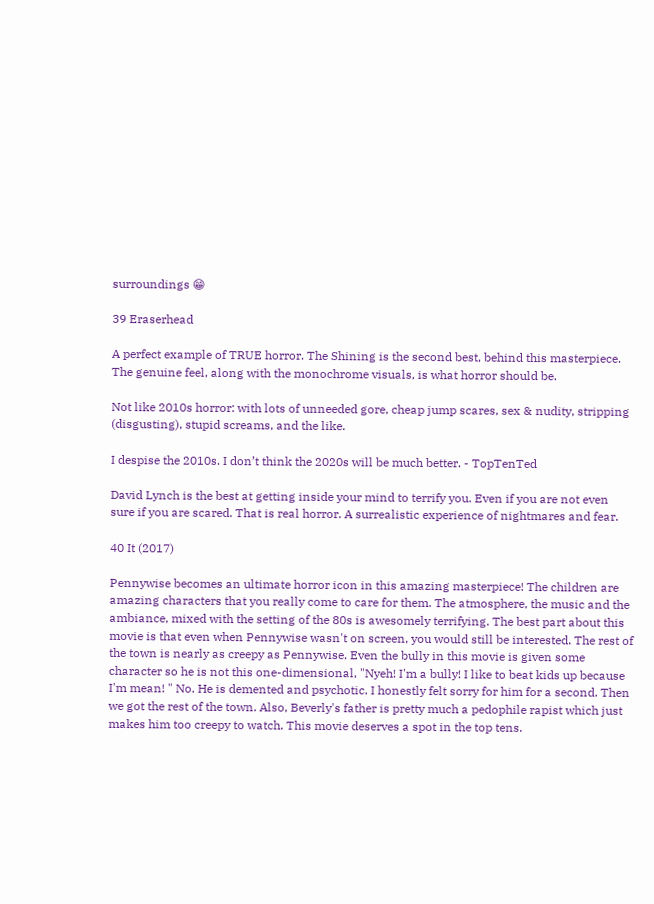surroundings 😁

39 Eraserhead

A perfect example of TRUE horror. The Shining is the second best, behind this masterpiece. The genuine feel, along with the monochrome visuals, is what horror should be.

Not like 2010s horror: with lots of unneeded gore, cheap jump scares, sex & nudity, stripping (disgusting), stupid screams, and the like.

I despise the 2010s. I don’t think the 2020s will be much better. - TopTenTed

David Lynch is the best at getting inside your mind to terrify you. Even if you are not even sure if you are scared. That is real horror. A surrealistic experience of nightmares and fear.

40 It (2017)

Pennywise becomes an ultimate horror icon in this amazing masterpiece! The children are amazing characters that you really come to care for them. The atmosphere, the music and the ambiance, mixed with the setting of the 80s is awesomely terrifying. The best part about this movie is that even when Pennywise wasn't on screen, you would still be interested. The rest of the town is nearly as creepy as Pennywise. Even the bully in this movie is given some character so he is not this one-dimensional, "Nyeh! I'm a bully! I like to beat kids up because I'm mean! " No. He is demented and psychotic. I honestly felt sorry for him for a second. Then we got the rest of the town. Also, Beverly's father is pretty much a pedophile rapist which just makes him too creepy to watch. This movie deserves a spot in the top tens.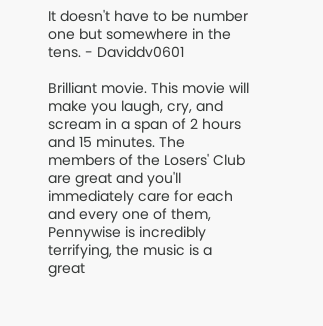It doesn't have to be number one but somewhere in the tens. - Daviddv0601

Brilliant movie. This movie will make you laugh, cry, and scream in a span of 2 hours and 15 minutes. The members of the Losers' Club are great and you'll immediately care for each and every one of them, Pennywise is incredibly terrifying, the music is a great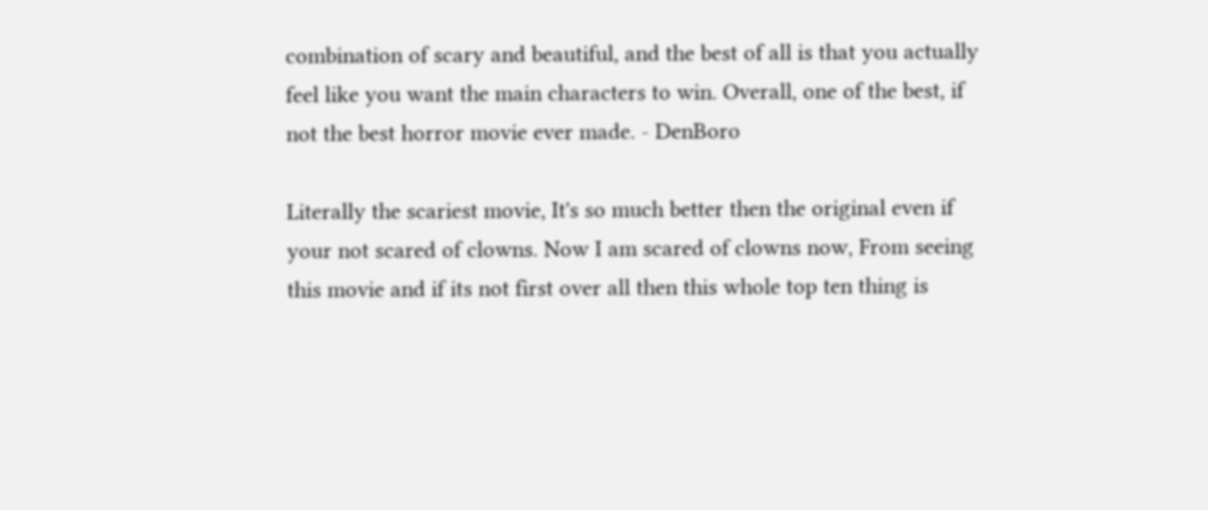combination of scary and beautiful, and the best of all is that you actually feel like you want the main characters to win. Overall, one of the best, if not the best horror movie ever made. - DenBoro

Literally the scariest movie, It's so much better then the original even if your not scared of clowns. Now I am scared of clowns now, From seeing this movie and if its not first over all then this whole top ten thing is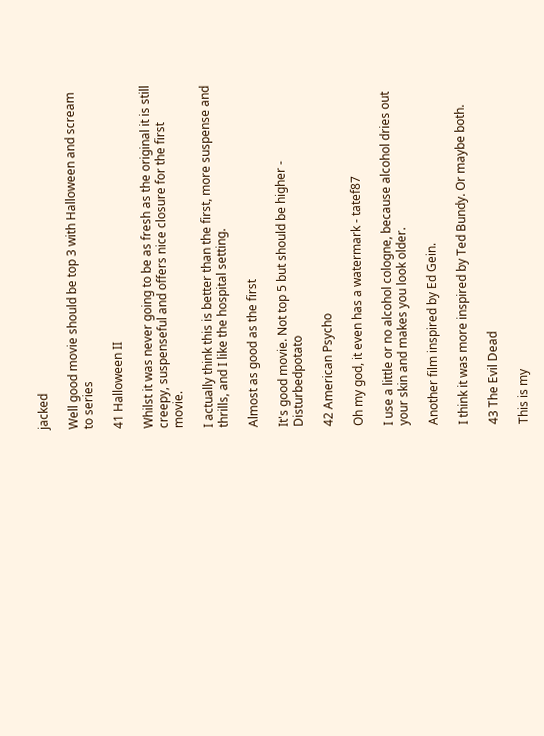jacked

Well good movie should be top 3 with Halloween and scream to series

41 Halloween II

Whilst it was never going to be as fresh as the original it is still creepy, suspenseful and offers nice closure for the first movie.

I actually think this is better than the first, more suspense and thrills, and I like the hospital setting.

Almost as good as the first

It's good movie. Not top 5 but should be higher - Disturbedpotato

42 American Psycho

Oh my god, it even has a watermark - tatef87

I use a little or no alcohol cologne, because alcohol dries out your skin and makes you look older.

Another film inspired by Ed Gein.

I think it was more inspired by Ted Bundy. Or maybe both.

43 The Evil Dead

This is my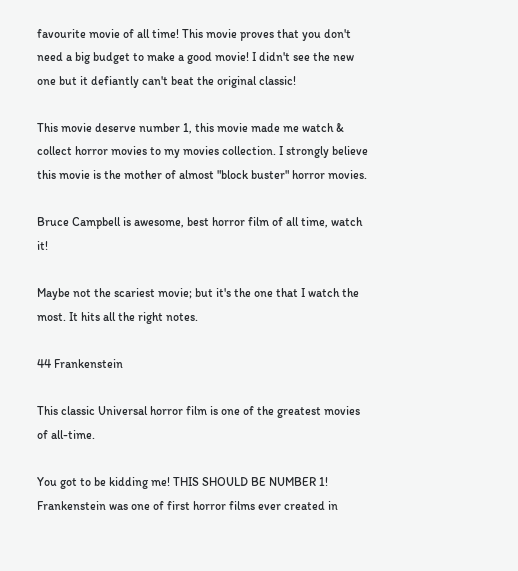favourite movie of all time! This movie proves that you don't need a big budget to make a good movie! I didn't see the new one but it defiantly can't beat the original classic!

This movie deserve number 1, this movie made me watch & collect horror movies to my movies collection. I strongly believe this movie is the mother of almost "block buster" horror movies.

Bruce Campbell is awesome, best horror film of all time, watch it!

Maybe not the scariest movie; but it's the one that I watch the most. It hits all the right notes.

44 Frankenstein

This classic Universal horror film is one of the greatest movies of all-time.

You got to be kidding me! THIS SHOULD BE NUMBER 1! Frankenstein was one of first horror films ever created in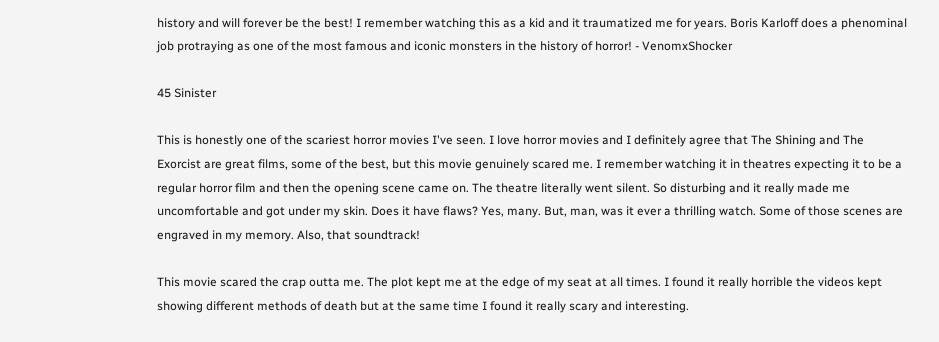history and will forever be the best! I remember watching this as a kid and it traumatized me for years. Boris Karloff does a phenominal job protraying as one of the most famous and iconic monsters in the history of horror! - VenomxShocker

45 Sinister

This is honestly one of the scariest horror movies I've seen. I love horror movies and I definitely agree that The Shining and The Exorcist are great films, some of the best, but this movie genuinely scared me. I remember watching it in theatres expecting it to be a regular horror film and then the opening scene came on. The theatre literally went silent. So disturbing and it really made me uncomfortable and got under my skin. Does it have flaws? Yes, many. But, man, was it ever a thrilling watch. Some of those scenes are engraved in my memory. Also, that soundtrack!

This movie scared the crap outta me. The plot kept me at the edge of my seat at all times. I found it really horrible the videos kept showing different methods of death but at the same time I found it really scary and interesting.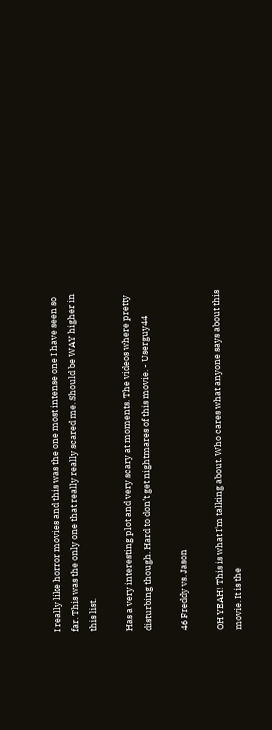I really like horror movies and this was the one most intense one I have seen so far. This was the only one that really really scared me. Should be WAY higher in this list.

Has a very interesting plot and very scary at moments. The videos where pretty disturbing though. Hard to don’t get nightmares of this movie. - Userguy44

46 Freddy vs. Jason

OH YEAH! This is what I'm talking about. Who cares what anyone says about this movie. It is the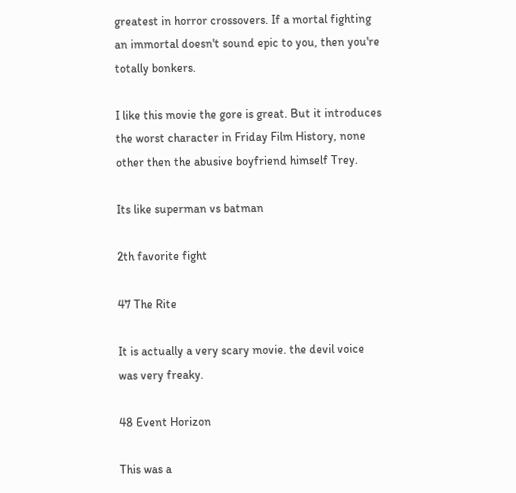greatest in horror crossovers. If a mortal fighting an immortal doesn't sound epic to you, then you're totally bonkers.

I like this movie the gore is great. But it introduces the worst character in Friday Film History, none other then the abusive boyfriend himself Trey.

Its like superman vs batman

2th favorite fight

47 The Rite

It is actually a very scary movie. the devil voice was very freaky.

48 Event Horizon

This was a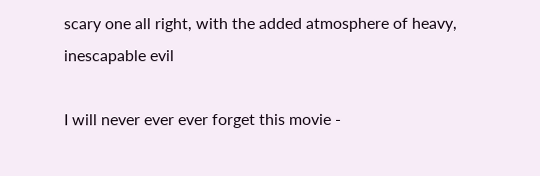scary one all right, with the added atmosphere of heavy, inescapable evil

I will never ever ever forget this movie -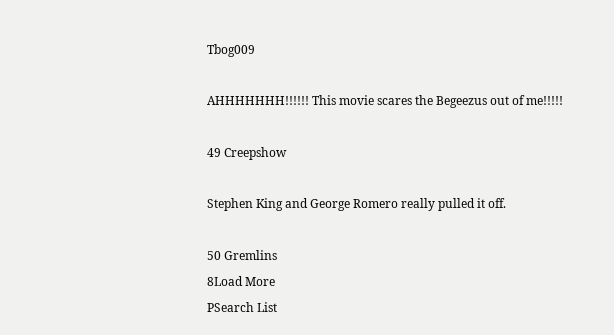Tbog009

AHHHHHHH!!!!!! This movie scares the Begeezus out of me!!!!!

49 Creepshow

Stephen King and George Romero really pulled it off.

50 Gremlins
8Load More
PSearch List